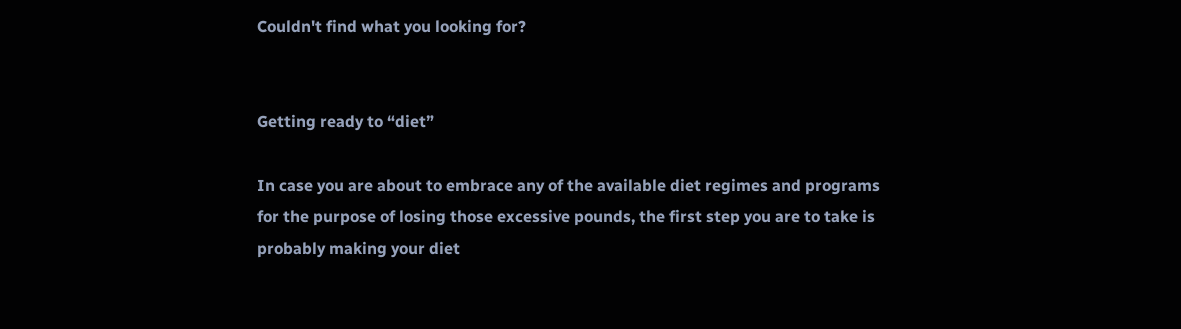Couldn't find what you looking for?


Getting ready to “diet”

In case you are about to embrace any of the available diet regimes and programs for the purpose of losing those excessive pounds, the first step you are to take is probably making your diet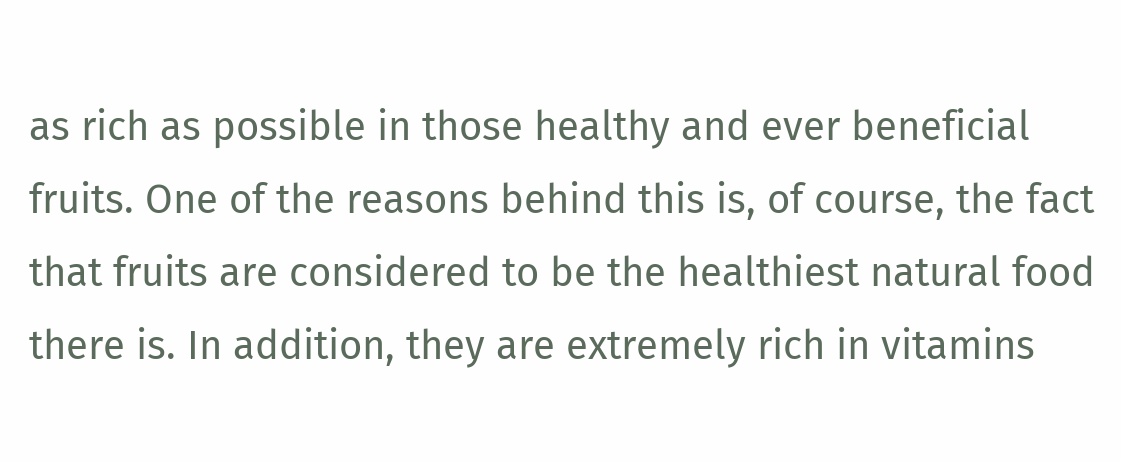as rich as possible in those healthy and ever beneficial fruits. One of the reasons behind this is, of course, the fact that fruits are considered to be the healthiest natural food there is. In addition, they are extremely rich in vitamins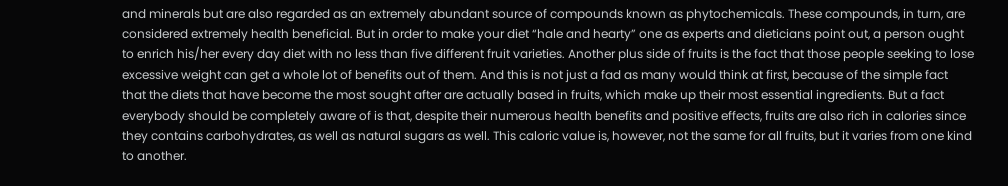and minerals but are also regarded as an extremely abundant source of compounds known as phytochemicals. These compounds, in turn, are considered extremely health beneficial. But in order to make your diet “hale and hearty” one as experts and dieticians point out, a person ought to enrich his/her every day diet with no less than five different fruit varieties. Another plus side of fruits is the fact that those people seeking to lose excessive weight can get a whole lot of benefits out of them. And this is not just a fad as many would think at first, because of the simple fact that the diets that have become the most sought after are actually based in fruits, which make up their most essential ingredients. But a fact everybody should be completely aware of is that, despite their numerous health benefits and positive effects, fruits are also rich in calories since they contains carbohydrates, as well as natural sugars as well. This caloric value is, however, not the same for all fruits, but it varies from one kind to another.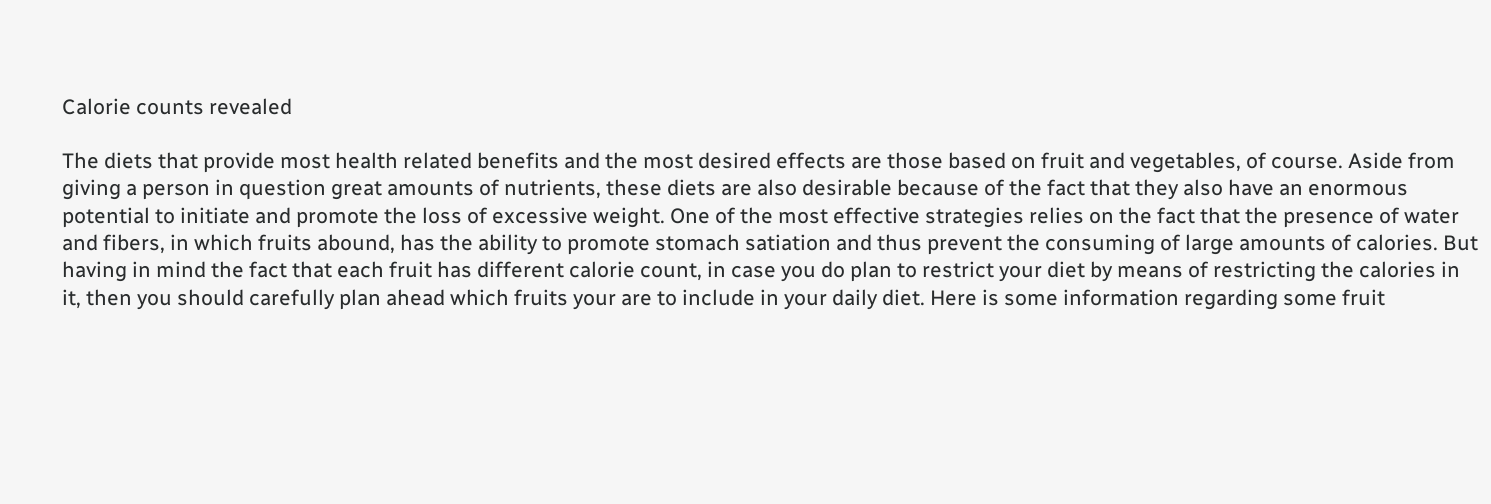Calorie counts revealed

The diets that provide most health related benefits and the most desired effects are those based on fruit and vegetables, of course. Aside from giving a person in question great amounts of nutrients, these diets are also desirable because of the fact that they also have an enormous potential to initiate and promote the loss of excessive weight. One of the most effective strategies relies on the fact that the presence of water and fibers, in which fruits abound, has the ability to promote stomach satiation and thus prevent the consuming of large amounts of calories. But having in mind the fact that each fruit has different calorie count, in case you do plan to restrict your diet by means of restricting the calories in it, then you should carefully plan ahead which fruits your are to include in your daily diet. Here is some information regarding some fruit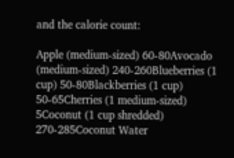and the calorie count:

Apple (medium-sized) 60-80Avocado (medium-sized) 240-260Blueberries (1 cup) 50-80Blackberries (1 cup) 50-65Cherries (1 medium-sized) 5Coconut (1 cup shredded) 270-285Coconut Water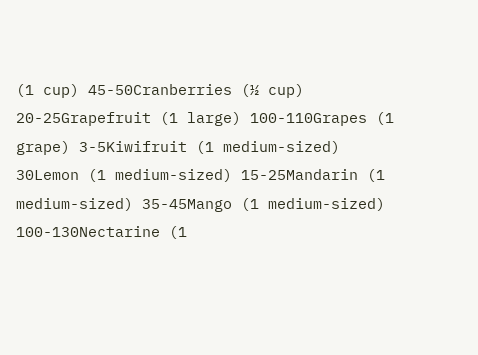(1 cup) 45-50Cranberries (½ cup) 20-25Grapefruit (1 large) 100-110Grapes (1 grape) 3-5Kiwifruit (1 medium-sized) 30Lemon (1 medium-sized) 15-25Mandarin (1 medium-sized) 35-45Mango (1 medium-sized) 100-130Nectarine (1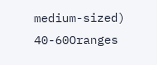medium-sized) 40-60Oranges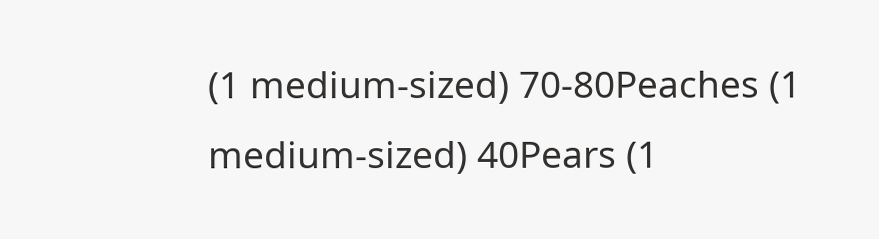(1 medium-sized) 70-80Peaches (1 medium-sized) 40Pears (1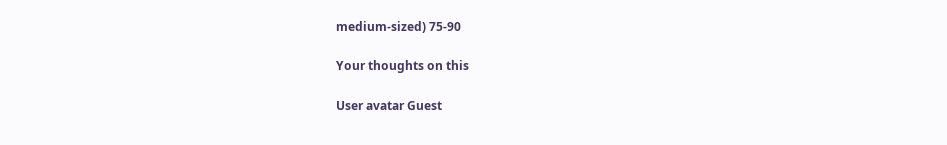medium-sized) 75-90

Your thoughts on this

User avatar Guest